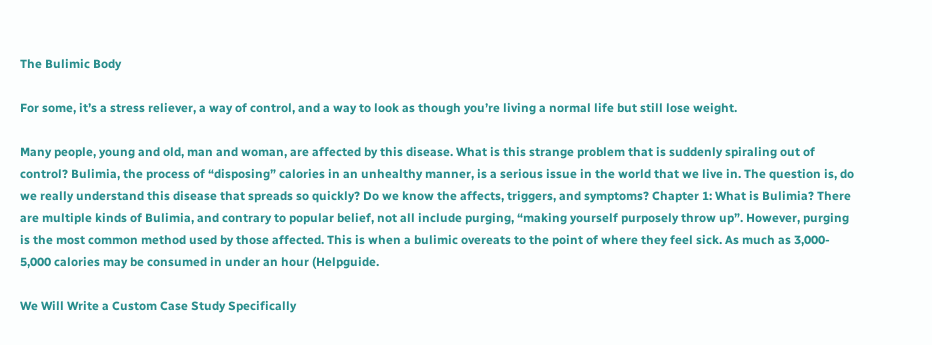The Bulimic Body

For some, it’s a stress reliever, a way of control, and a way to look as though you’re living a normal life but still lose weight.

Many people, young and old, man and woman, are affected by this disease. What is this strange problem that is suddenly spiraling out of control? Bulimia, the process of “disposing” calories in an unhealthy manner, is a serious issue in the world that we live in. The question is, do we really understand this disease that spreads so quickly? Do we know the affects, triggers, and symptoms? Chapter 1: What is Bulimia? There are multiple kinds of Bulimia, and contrary to popular belief, not all include purging, “making yourself purposely throw up”. However, purging is the most common method used by those affected. This is when a bulimic overeats to the point of where they feel sick. As much as 3,000- 5,000 calories may be consumed in under an hour (Helpguide.

We Will Write a Custom Case Study Specifically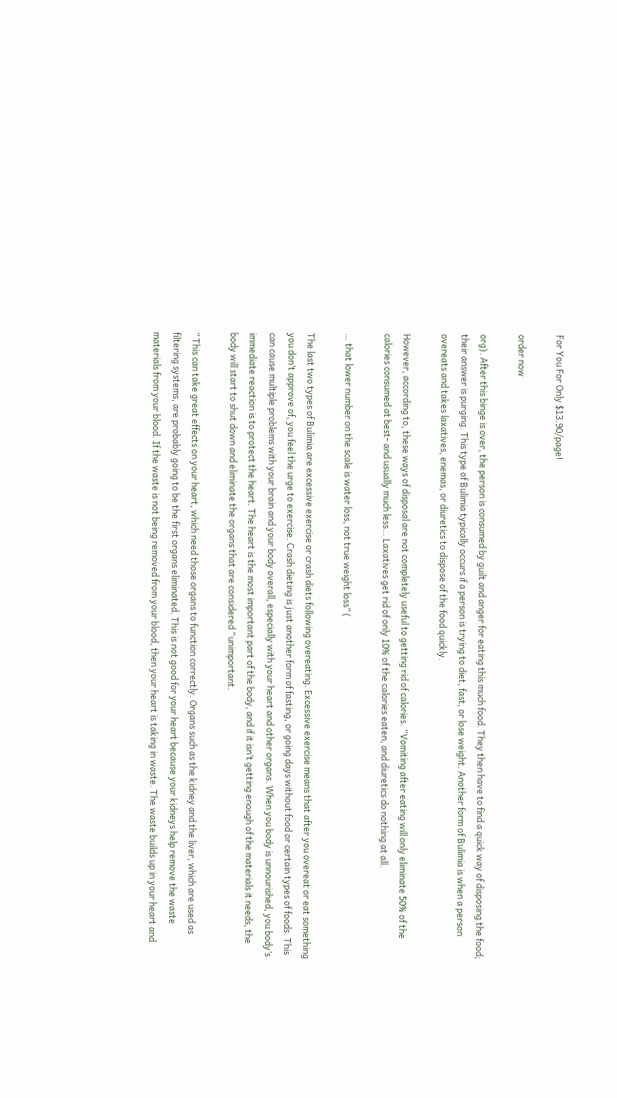For You For Only $13.90/page!

order now

org). After this binge is over, the person is consumed by guilt and anger for eating this much food. They then have to find a quick way of disposing the food; their answer is purging. This type of Bulimia typically occurs if a person is trying to diet, fast, or lose weight. Another form of Bulimia is when a person overeats and takes laxatives, enemas, or diuretics to dispose of the food quickly.

However, according to, these ways of disposal are not completely useful to getting rid of calories. “Vomiting after eating will only eliminate 50% of the calories consumed at best- and usually much less… Laxatives get rid of only 10% of the calories eaten, and diuretics do nothing at all.

… that lower number on the scale is water loss, not true weight loss” (

The last two types of Bulimia are excessive exercise or crash diets following overeating. Excessive exercise means that after you overeat or eat something you don’t approve of, you feel the urge to exercise. Crash dieting is just another form of fasting, or going days without food or certain types of foods. This can cause multiple problems with your brain and your body overall, especially with your heart and other organs. When you body is unnourished, you body’s immediate reaction is to protect the heart. The heart is the most important part of the body, and if it isn’t getting enough of the materials it needs, the body will start to shut down and eliminate the organs that are considered “unimportant.

” This can take great effects on your heart, which need those organs to function correctly. Organs such as the kidney and the liver, which are used as filtering systems, are probably going to be the first organs eliminated. This is not good for your heart because your kidneys help remove the waste materials from your blood. If the waste is not being removed from your blood, then your heart is taking in waste. The waste builds up in your heart and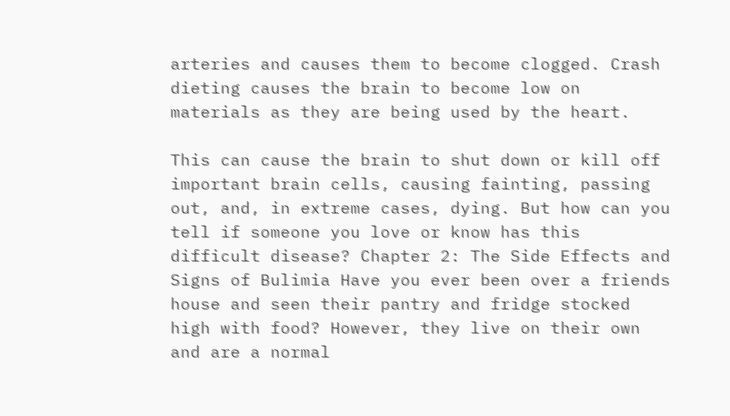arteries and causes them to become clogged. Crash dieting causes the brain to become low on materials as they are being used by the heart.

This can cause the brain to shut down or kill off important brain cells, causing fainting, passing out, and, in extreme cases, dying. But how can you tell if someone you love or know has this difficult disease? Chapter 2: The Side Effects and Signs of Bulimia Have you ever been over a friends house and seen their pantry and fridge stocked high with food? However, they live on their own and are a normal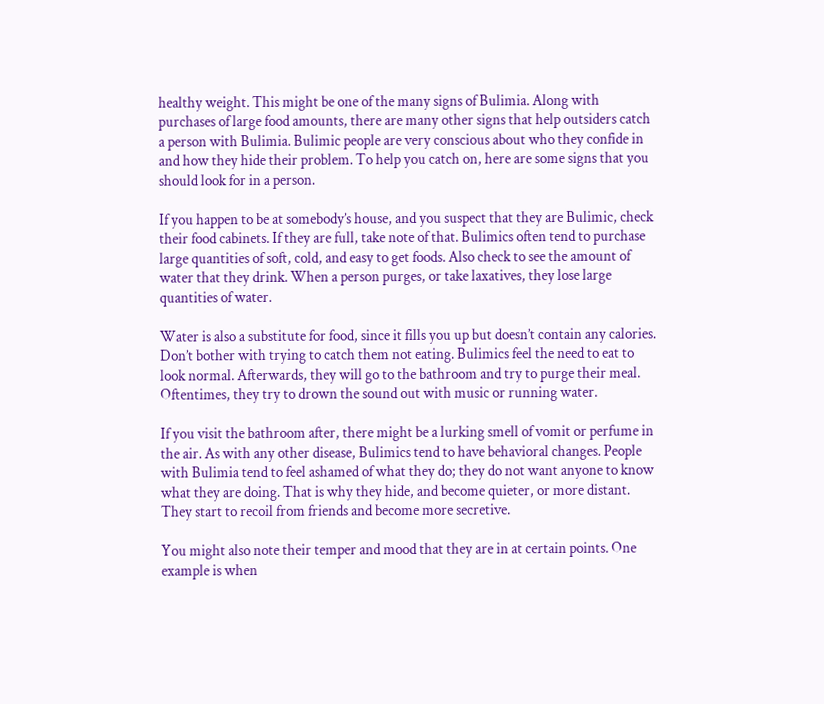healthy weight. This might be one of the many signs of Bulimia. Along with purchases of large food amounts, there are many other signs that help outsiders catch a person with Bulimia. Bulimic people are very conscious about who they confide in and how they hide their problem. To help you catch on, here are some signs that you should look for in a person.

If you happen to be at somebody’s house, and you suspect that they are Bulimic, check their food cabinets. If they are full, take note of that. Bulimics often tend to purchase large quantities of soft, cold, and easy to get foods. Also check to see the amount of water that they drink. When a person purges, or take laxatives, they lose large quantities of water.

Water is also a substitute for food, since it fills you up but doesn’t contain any calories. Don’t bother with trying to catch them not eating. Bulimics feel the need to eat to look normal. Afterwards, they will go to the bathroom and try to purge their meal. Oftentimes, they try to drown the sound out with music or running water.

If you visit the bathroom after, there might be a lurking smell of vomit or perfume in the air. As with any other disease, Bulimics tend to have behavioral changes. People with Bulimia tend to feel ashamed of what they do; they do not want anyone to know what they are doing. That is why they hide, and become quieter, or more distant. They start to recoil from friends and become more secretive.

You might also note their temper and mood that they are in at certain points. One example is when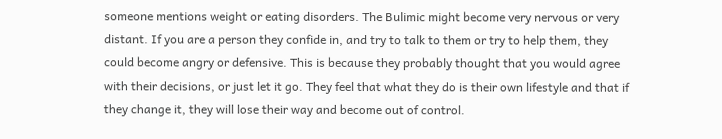someone mentions weight or eating disorders. The Bulimic might become very nervous or very distant. If you are a person they confide in, and try to talk to them or try to help them, they could become angry or defensive. This is because they probably thought that you would agree with their decisions, or just let it go. They feel that what they do is their own lifestyle and that if they change it, they will lose their way and become out of control.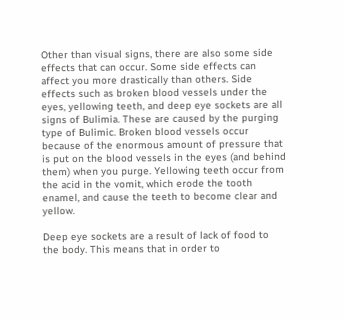Other than visual signs, there are also some side effects that can occur. Some side effects can affect you more drastically than others. Side effects such as broken blood vessels under the eyes, yellowing teeth, and deep eye sockets are all signs of Bulimia. These are caused by the purging type of Bulimic. Broken blood vessels occur because of the enormous amount of pressure that is put on the blood vessels in the eyes (and behind them) when you purge. Yellowing teeth occur from the acid in the vomit, which erode the tooth enamel, and cause the teeth to become clear and yellow.

Deep eye sockets are a result of lack of food to the body. This means that in order to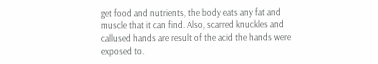get food and nutrients, the body eats any fat and muscle that it can find. Also, scarred knuckles and callused hands are result of the acid the hands were exposed to.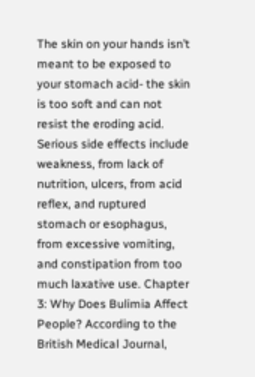The skin on your hands isn’t meant to be exposed to your stomach acid- the skin is too soft and can not resist the eroding acid. Serious side effects include weakness, from lack of nutrition, ulcers, from acid reflex, and ruptured stomach or esophagus, from excessive vomiting, and constipation from too much laxative use. Chapter 3: Why Does Bulimia Affect People? According to the British Medical Journal,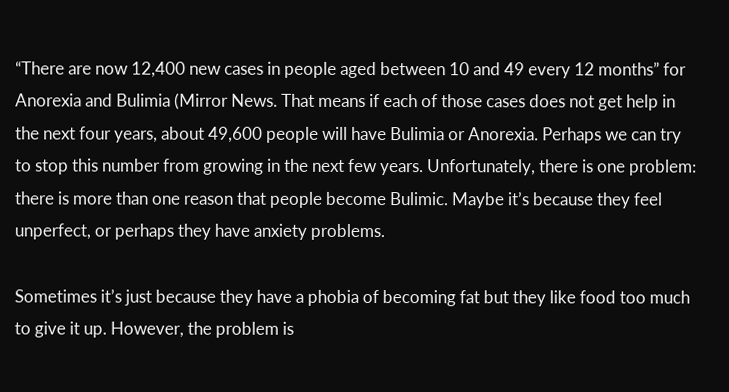“There are now 12,400 new cases in people aged between 10 and 49 every 12 months” for Anorexia and Bulimia (Mirror News. That means if each of those cases does not get help in the next four years, about 49,600 people will have Bulimia or Anorexia. Perhaps we can try to stop this number from growing in the next few years. Unfortunately, there is one problem: there is more than one reason that people become Bulimic. Maybe it’s because they feel unperfect, or perhaps they have anxiety problems.

Sometimes it’s just because they have a phobia of becoming fat but they like food too much to give it up. However, the problem is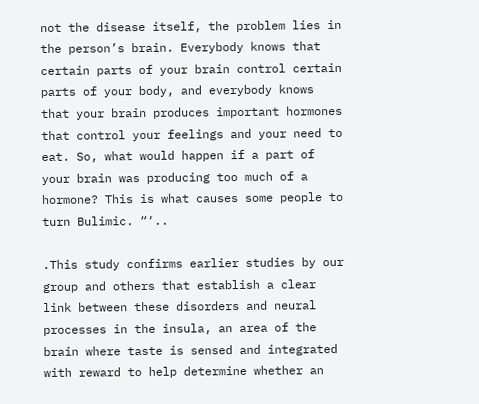not the disease itself, the problem lies in the person’s brain. Everybody knows that certain parts of your brain control certain parts of your body, and everybody knows that your brain produces important hormones that control your feelings and your need to eat. So, what would happen if a part of your brain was producing too much of a hormone? This is what causes some people to turn Bulimic. “‘..

.This study confirms earlier studies by our group and others that establish a clear link between these disorders and neural processes in the insula, an area of the brain where taste is sensed and integrated with reward to help determine whether an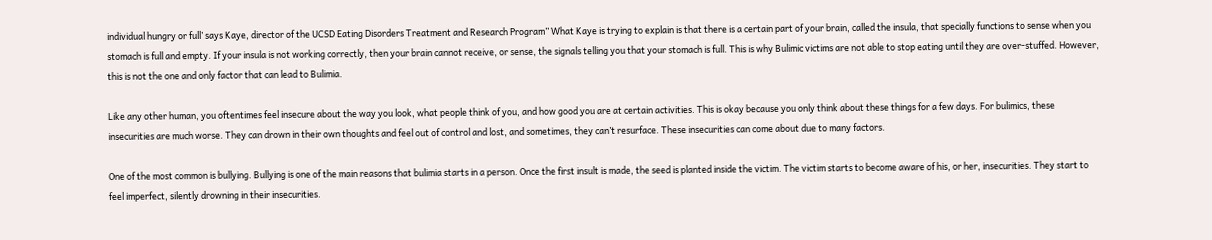individual hungry or full’ says Kaye, director of the UCSD Eating Disorders Treatment and Research Program” What Kaye is trying to explain is that there is a certain part of your brain, called the insula, that specially functions to sense when you stomach is full and empty. If your insula is not working correctly, then your brain cannot receive, or sense, the signals telling you that your stomach is full. This is why Bulimic victims are not able to stop eating until they are over-stuffed. However, this is not the one and only factor that can lead to Bulimia.

Like any other human, you oftentimes feel insecure about the way you look, what people think of you, and how good you are at certain activities. This is okay because you only think about these things for a few days. For bulimics, these insecurities are much worse. They can drown in their own thoughts and feel out of control and lost, and sometimes, they can’t resurface. These insecurities can come about due to many factors.

One of the most common is bullying. Bullying is one of the main reasons that bulimia starts in a person. Once the first insult is made, the seed is planted inside the victim. The victim starts to become aware of his, or her, insecurities. They start to feel imperfect, silently drowning in their insecurities.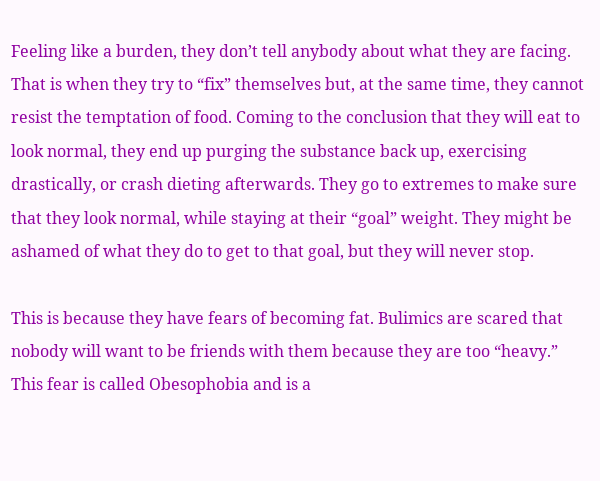Feeling like a burden, they don’t tell anybody about what they are facing. That is when they try to “fix” themselves but, at the same time, they cannot resist the temptation of food. Coming to the conclusion that they will eat to look normal, they end up purging the substance back up, exercising drastically, or crash dieting afterwards. They go to extremes to make sure that they look normal, while staying at their “goal” weight. They might be ashamed of what they do to get to that goal, but they will never stop.

This is because they have fears of becoming fat. Bulimics are scared that nobody will want to be friends with them because they are too “heavy.” This fear is called Obesophobia and is a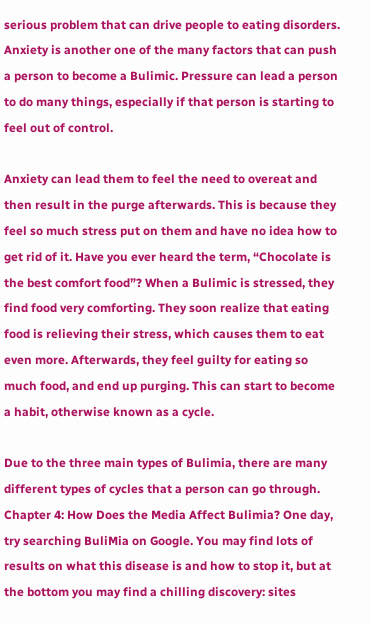serious problem that can drive people to eating disorders. Anxiety is another one of the many factors that can push a person to become a Bulimic. Pressure can lead a person to do many things, especially if that person is starting to feel out of control.

Anxiety can lead them to feel the need to overeat and then result in the purge afterwards. This is because they feel so much stress put on them and have no idea how to get rid of it. Have you ever heard the term, “Chocolate is the best comfort food”? When a Bulimic is stressed, they find food very comforting. They soon realize that eating food is relieving their stress, which causes them to eat even more. Afterwards, they feel guilty for eating so much food, and end up purging. This can start to become a habit, otherwise known as a cycle.

Due to the three main types of Bulimia, there are many different types of cycles that a person can go through. Chapter 4: How Does the Media Affect Bulimia? One day, try searching BuliMia on Google. You may find lots of results on what this disease is and how to stop it, but at the bottom you may find a chilling discovery: sites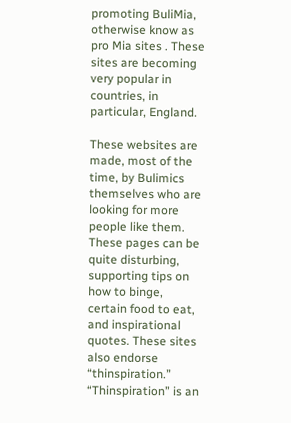promoting BuliMia, otherwise know as pro Mia sites . These sites are becoming very popular in countries, in particular, England.

These websites are made, most of the time, by Bulimics themselves who are looking for more people like them. These pages can be quite disturbing, supporting tips on how to binge, certain food to eat, and inspirational quotes. These sites also endorse “thinspiration.” “Thinspiration” is an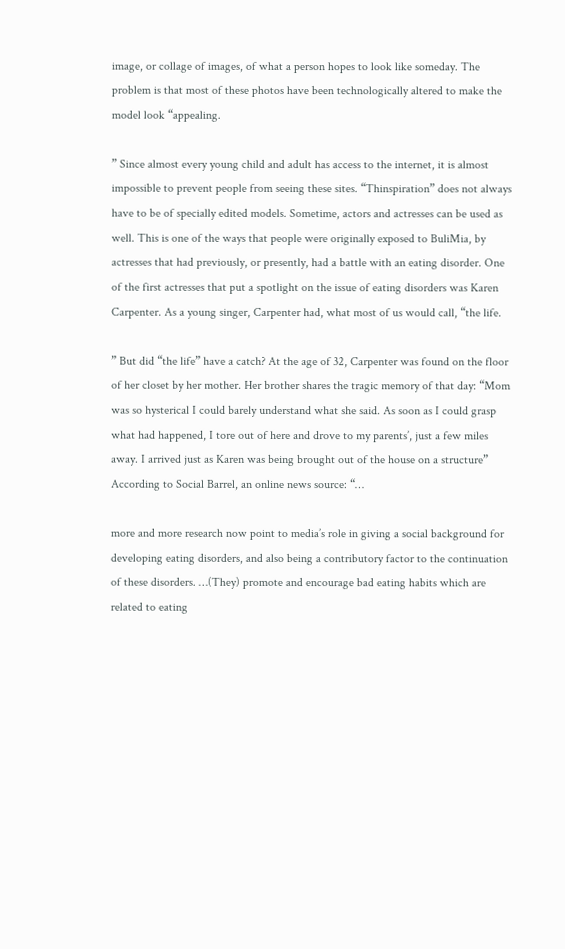image, or collage of images, of what a person hopes to look like someday. The problem is that most of these photos have been technologically altered to make the model look “appealing.

” Since almost every young child and adult has access to the internet, it is almost impossible to prevent people from seeing these sites. “Thinspiration” does not always have to be of specially edited models. Sometime, actors and actresses can be used as well. This is one of the ways that people were originally exposed to BuliMia, by actresses that had previously, or presently, had a battle with an eating disorder. One of the first actresses that put a spotlight on the issue of eating disorders was Karen Carpenter. As a young singer, Carpenter had, what most of us would call, “the life.

” But did “the life” have a catch? At the age of 32, Carpenter was found on the floor of her closet by her mother. Her brother shares the tragic memory of that day: “Mom was so hysterical I could barely understand what she said. As soon as I could grasp what had happened, I tore out of here and drove to my parents’, just a few miles away. I arrived just as Karen was being brought out of the house on a structure” According to Social Barrel, an online news source: “…

more and more research now point to media’s role in giving a social background for developing eating disorders, and also being a contributory factor to the continuation of these disorders. …(They) promote and encourage bad eating habits which are related to eating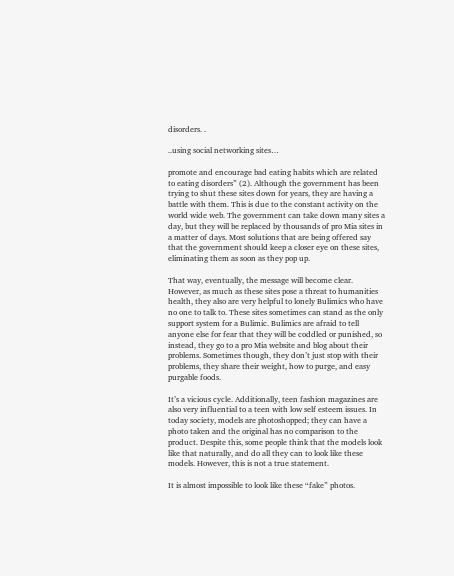disorders. .

..using social networking sites…

promote and encourage bad eating habits which are related to eating disorders” (2). Although the government has been trying to shut these sites down for years, they are having a battle with them. This is due to the constant activity on the world wide web. The government can take down many sites a day, but they will be replaced by thousands of pro Mia sites in a matter of days. Most solutions that are being offered say that the government should keep a closer eye on these sites, eliminating them as soon as they pop up.

That way, eventually, the message will become clear. However, as much as these sites pose a threat to humanities health, they also are very helpful to lonely Bulimics who have no one to talk to. These sites sometimes can stand as the only support system for a Bulimic. Bulimics are afraid to tell anyone else for fear that they will be coddled or punished, so instead, they go to a pro Mia website and blog about their problems. Sometimes though, they don’t just stop with their problems, they share their weight, how to purge, and easy purgable foods.

It’s a vicious cycle. Additionally, teen fashion magazines are also very influential to a teen with low self esteem issues. In today society, models are photoshopped; they can have a photo taken and the original has no comparison to the product. Despite this, some people think that the models look like that naturally, and do all they can to look like these models. However, this is not a true statement.

It is almost impossible to look like these “fake” photos.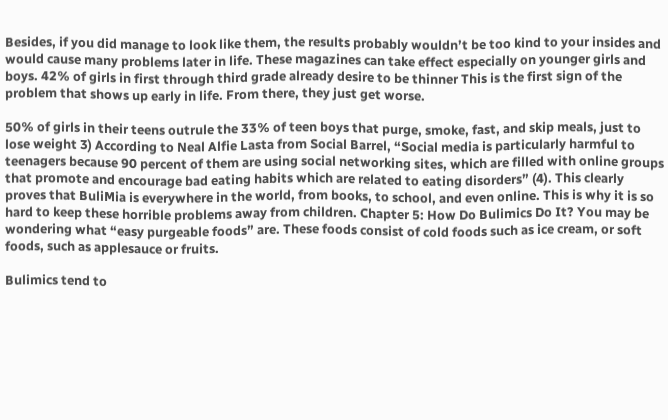Besides, if you did manage to look like them, the results probably wouldn’t be too kind to your insides and would cause many problems later in life. These magazines can take effect especially on younger girls and boys. 42% of girls in first through third grade already desire to be thinner This is the first sign of the problem that shows up early in life. From there, they just get worse.

50% of girls in their teens outrule the 33% of teen boys that purge, smoke, fast, and skip meals, just to lose weight 3) According to Neal Alfie Lasta from Social Barrel, “Social media is particularly harmful to teenagers because 90 percent of them are using social networking sites, which are filled with online groups that promote and encourage bad eating habits which are related to eating disorders” (4). This clearly proves that BuliMia is everywhere in the world, from books, to school, and even online. This is why it is so hard to keep these horrible problems away from children. Chapter 5: How Do Bulimics Do It? You may be wondering what “easy purgeable foods” are. These foods consist of cold foods such as ice cream, or soft foods, such as applesauce or fruits.

Bulimics tend to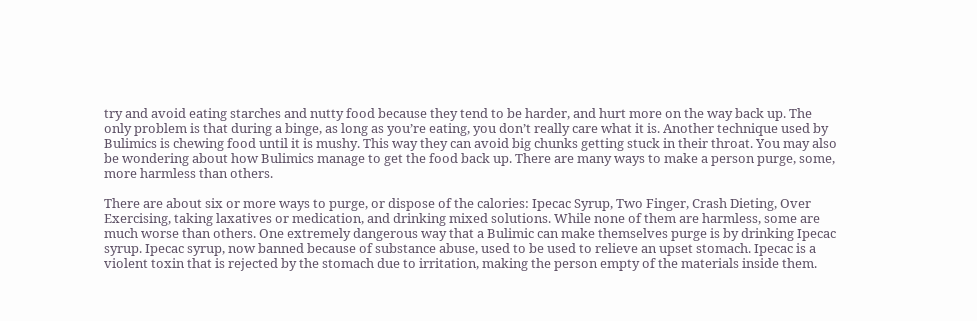try and avoid eating starches and nutty food because they tend to be harder, and hurt more on the way back up. The only problem is that during a binge, as long as you’re eating, you don’t really care what it is. Another technique used by Bulimics is chewing food until it is mushy. This way they can avoid big chunks getting stuck in their throat. You may also be wondering about how Bulimics manage to get the food back up. There are many ways to make a person purge, some, more harmless than others.

There are about six or more ways to purge, or dispose of the calories: Ipecac Syrup, Two Finger, Crash Dieting, Over Exercising, taking laxatives or medication, and drinking mixed solutions. While none of them are harmless, some are much worse than others. One extremely dangerous way that a Bulimic can make themselves purge is by drinking Ipecac syrup. Ipecac syrup, now banned because of substance abuse, used to be used to relieve an upset stomach. Ipecac is a violent toxin that is rejected by the stomach due to irritation, making the person empty of the materials inside them.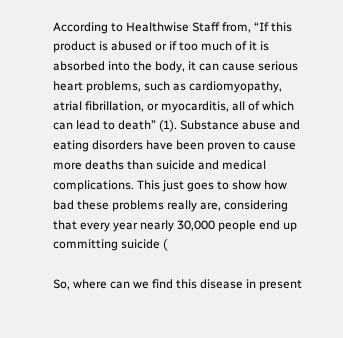According to Healthwise Staff from, “If this product is abused or if too much of it is absorbed into the body, it can cause serious heart problems, such as cardiomyopathy, atrial fibrillation, or myocarditis, all of which can lead to death” (1). Substance abuse and eating disorders have been proven to cause more deaths than suicide and medical complications. This just goes to show how bad these problems really are, considering that every year nearly 30,000 people end up committing suicide (

So, where can we find this disease in present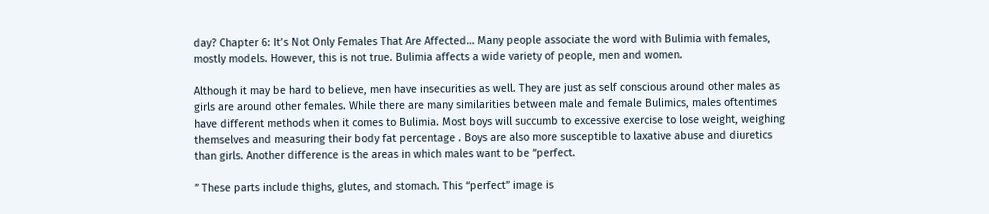day? Chapter 6: It’s Not Only Females That Are Affected… Many people associate the word with Bulimia with females, mostly models. However, this is not true. Bulimia affects a wide variety of people, men and women.

Although it may be hard to believe, men have insecurities as well. They are just as self conscious around other males as girls are around other females. While there are many similarities between male and female Bulimics, males oftentimes have different methods when it comes to Bulimia. Most boys will succumb to excessive exercise to lose weight, weighing themselves and measuring their body fat percentage . Boys are also more susceptible to laxative abuse and diuretics than girls. Another difference is the areas in which males want to be “perfect.

” These parts include thighs, glutes, and stomach. This “perfect” image is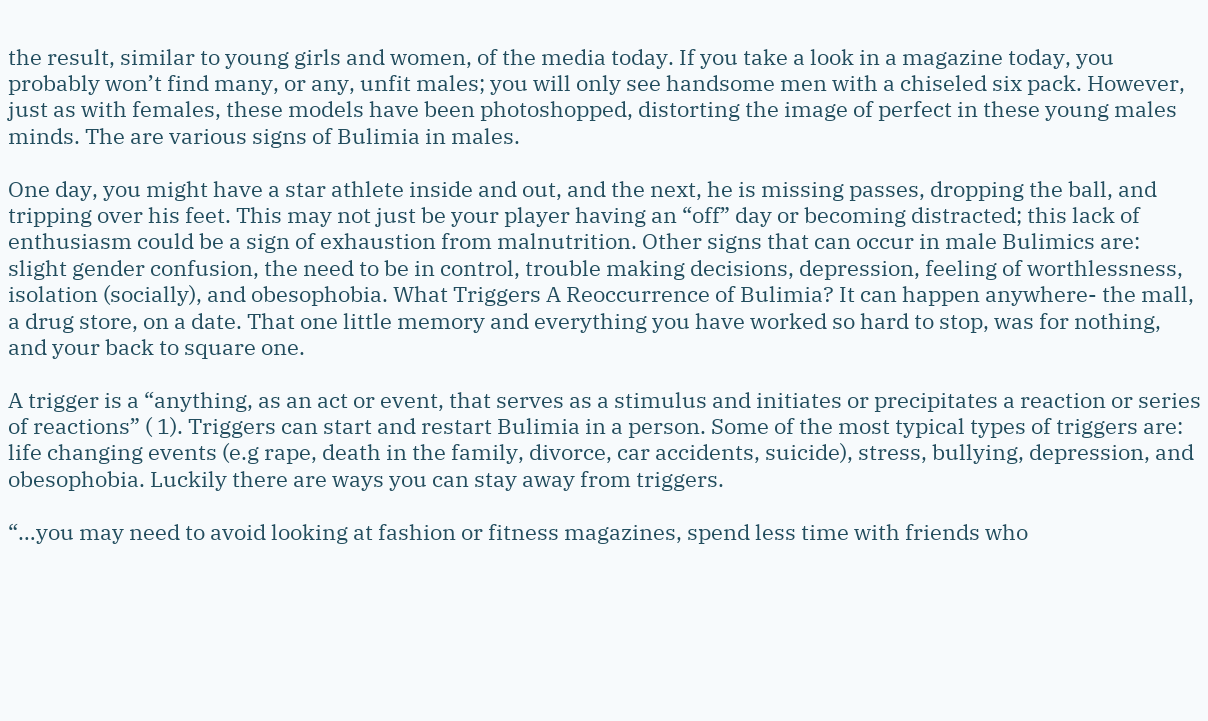the result, similar to young girls and women, of the media today. If you take a look in a magazine today, you probably won’t find many, or any, unfit males; you will only see handsome men with a chiseled six pack. However, just as with females, these models have been photoshopped, distorting the image of perfect in these young males minds. The are various signs of Bulimia in males.

One day, you might have a star athlete inside and out, and the next, he is missing passes, dropping the ball, and tripping over his feet. This may not just be your player having an “off” day or becoming distracted; this lack of enthusiasm could be a sign of exhaustion from malnutrition. Other signs that can occur in male Bulimics are: slight gender confusion, the need to be in control, trouble making decisions, depression, feeling of worthlessness, isolation (socially), and obesophobia. What Triggers A Reoccurrence of Bulimia? It can happen anywhere- the mall, a drug store, on a date. That one little memory and everything you have worked so hard to stop, was for nothing, and your back to square one.

A trigger is a “anything, as an act or event, that serves as a stimulus and initiates or precipitates a reaction or series of reactions” ( 1). Triggers can start and restart Bulimia in a person. Some of the most typical types of triggers are: life changing events (e.g rape, death in the family, divorce, car accidents, suicide), stress, bullying, depression, and obesophobia. Luckily there are ways you can stay away from triggers.

“…you may need to avoid looking at fashion or fitness magazines, spend less time with friends who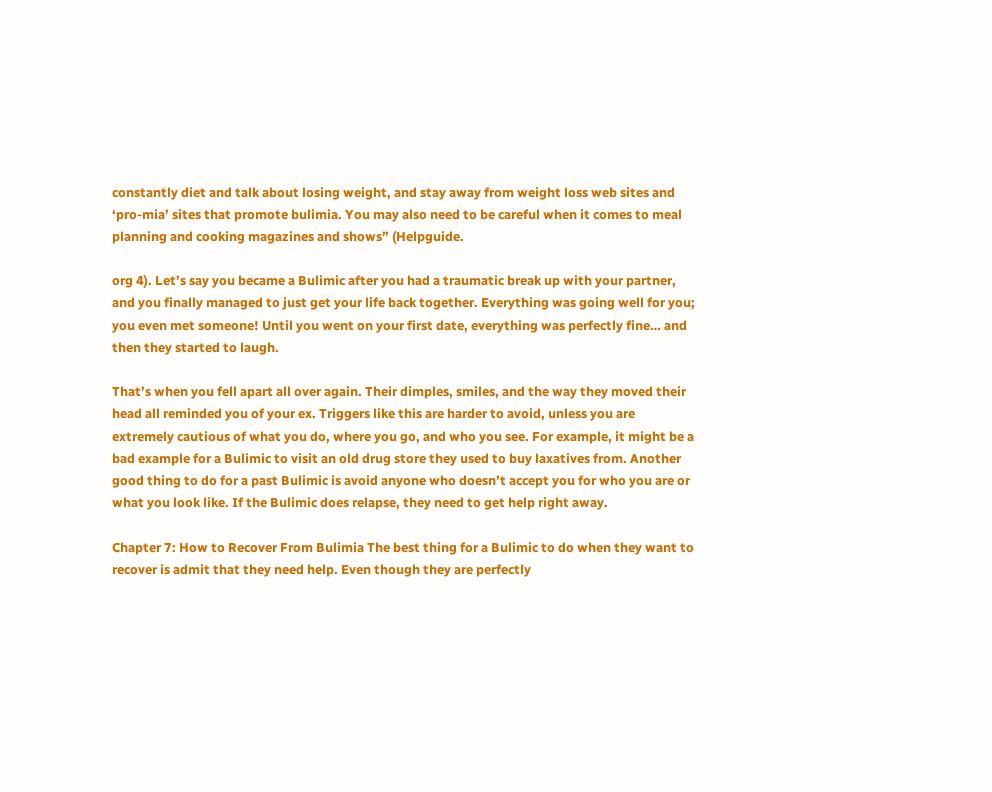constantly diet and talk about losing weight, and stay away from weight loss web sites and ‘pro-mia’ sites that promote bulimia. You may also need to be careful when it comes to meal planning and cooking magazines and shows” (Helpguide.

org 4). Let’s say you became a Bulimic after you had a traumatic break up with your partner, and you finally managed to just get your life back together. Everything was going well for you; you even met someone! Until you went on your first date, everything was perfectly fine… and then they started to laugh.

That’s when you fell apart all over again. Their dimples, smiles, and the way they moved their head all reminded you of your ex. Triggers like this are harder to avoid, unless you are extremely cautious of what you do, where you go, and who you see. For example, it might be a bad example for a Bulimic to visit an old drug store they used to buy laxatives from. Another good thing to do for a past Bulimic is avoid anyone who doesn’t accept you for who you are or what you look like. If the Bulimic does relapse, they need to get help right away.

Chapter 7: How to Recover From Bulimia The best thing for a Bulimic to do when they want to recover is admit that they need help. Even though they are perfectly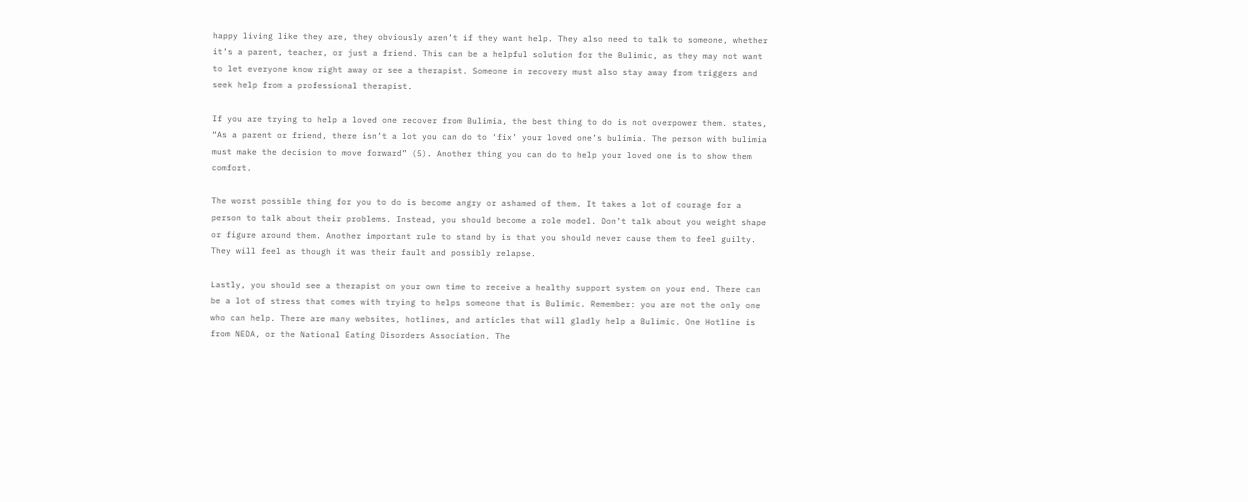happy living like they are, they obviously aren’t if they want help. They also need to talk to someone, whether it’s a parent, teacher, or just a friend. This can be a helpful solution for the Bulimic, as they may not want to let everyone know right away or see a therapist. Someone in recovery must also stay away from triggers and seek help from a professional therapist.

If you are trying to help a loved one recover from Bulimia, the best thing to do is not overpower them. states, “As a parent or friend, there isn’t a lot you can do to ‘fix’ your loved one’s bulimia. The person with bulimia must make the decision to move forward” (5). Another thing you can do to help your loved one is to show them comfort.

The worst possible thing for you to do is become angry or ashamed of them. It takes a lot of courage for a person to talk about their problems. Instead, you should become a role model. Don’t talk about you weight shape or figure around them. Another important rule to stand by is that you should never cause them to feel guilty. They will feel as though it was their fault and possibly relapse.

Lastly, you should see a therapist on your own time to receive a healthy support system on your end. There can be a lot of stress that comes with trying to helps someone that is Bulimic. Remember: you are not the only one who can help. There are many websites, hotlines, and articles that will gladly help a Bulimic. One Hotline is from NEDA, or the National Eating Disorders Association. The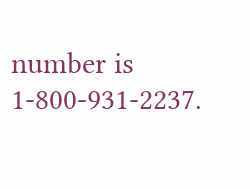number is 1-800-931-2237.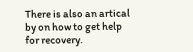There is also an artical by on how to get help for recovery.